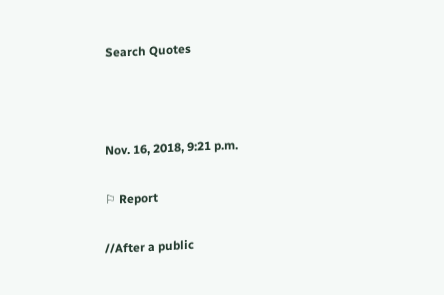Search Quotes



Nov. 16, 2018, 9:21 p.m.

⚐ Report

//After a public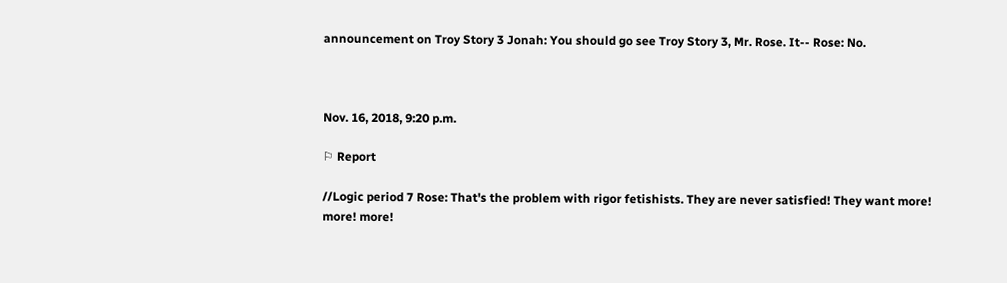announcement on Troy Story 3 Jonah: You should go see Troy Story 3, Mr. Rose. It-- Rose: No.



Nov. 16, 2018, 9:20 p.m.

⚐ Report

//Logic period 7 Rose: That's the problem with rigor fetishists. They are never satisfied! They want more! more! more!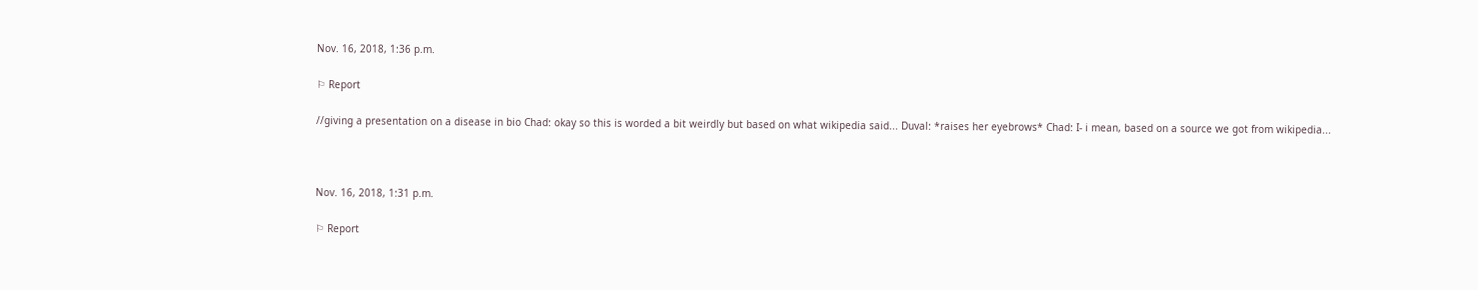Nov. 16, 2018, 1:36 p.m.

⚐ Report

//giving a presentation on a disease in bio Chad: okay so this is worded a bit weirdly but based on what wikipedia said... Duval: *raises her eyebrows* Chad: I- i mean, based on a source we got from wikipedia...



Nov. 16, 2018, 1:31 p.m.

⚐ Report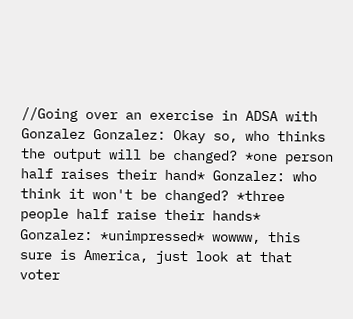//Going over an exercise in ADSA with Gonzalez Gonzalez: Okay so, who thinks the output will be changed? *one person half raises their hand* Gonzalez: who think it won't be changed? *three people half raise their hands* Gonzalez: *unimpressed* wowww, this sure is America, just look at that voter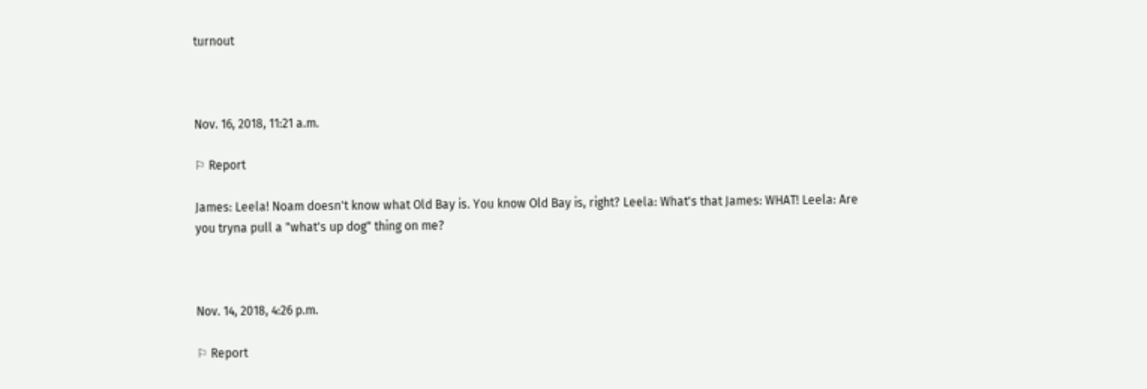turnout



Nov. 16, 2018, 11:21 a.m.

⚐ Report

James: Leela! Noam doesn't know what Old Bay is. You know Old Bay is, right? Leela: What's that James: WHAT! Leela: Are you tryna pull a "what's up dog" thing on me?



Nov. 14, 2018, 4:26 p.m.

⚐ Report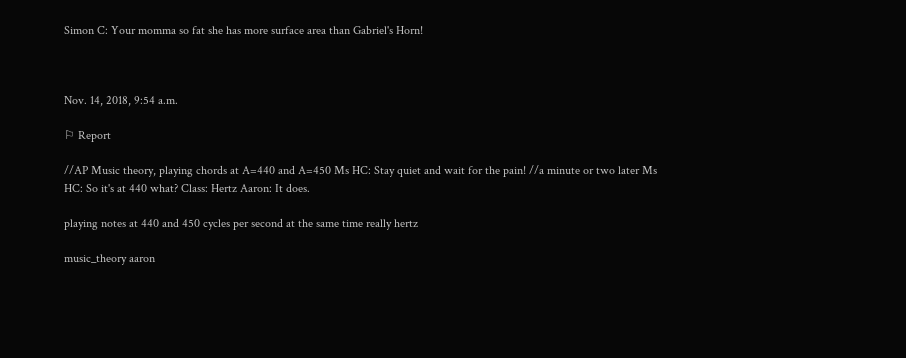Simon C: Your momma so fat she has more surface area than Gabriel's Horn!



Nov. 14, 2018, 9:54 a.m.

⚐ Report

//AP Music theory, playing chords at A=440 and A=450 Ms HC: Stay quiet and wait for the pain! //a minute or two later Ms HC: So it's at 440 what? Class: Hertz Aaron: It does.

playing notes at 440 and 450 cycles per second at the same time really hertz

music_theory aaron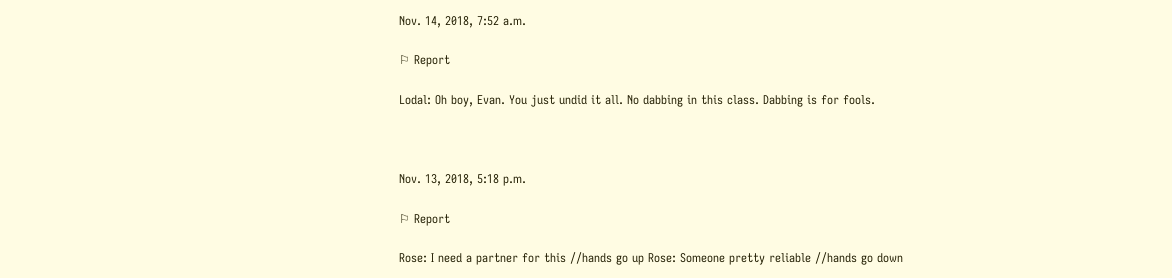Nov. 14, 2018, 7:52 a.m.

⚐ Report

Lodal: Oh boy, Evan. You just undid it all. No dabbing in this class. Dabbing is for fools.



Nov. 13, 2018, 5:18 p.m.

⚐ Report

Rose: I need a partner for this //hands go up Rose: Someone pretty reliable //hands go down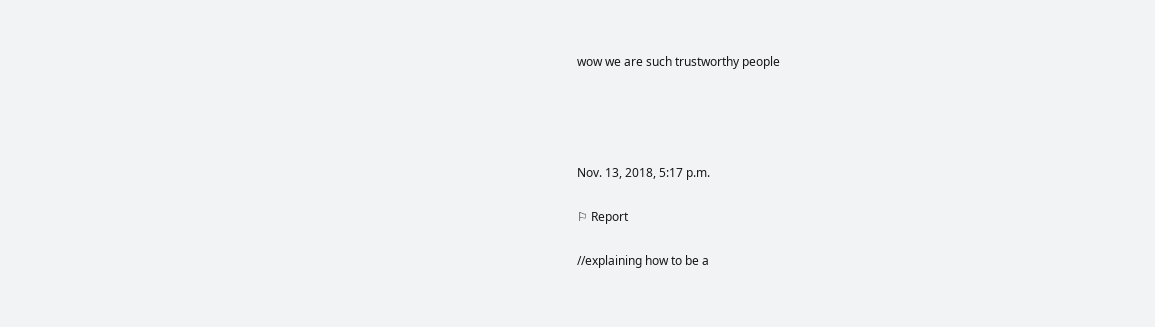wow we are such trustworthy people




Nov. 13, 2018, 5:17 p.m.

⚐ Report

//explaining how to be a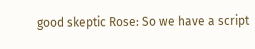good skeptic Rose: So we have a script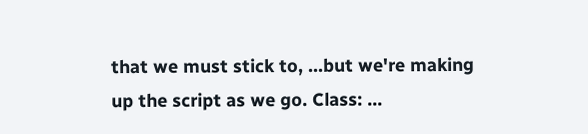that we must stick to, ...but we're making up the script as we go. Class: ...